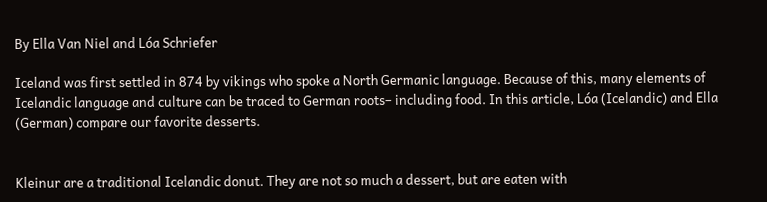By Ella Van Niel and Lóa Schriefer

Iceland was first settled in 874 by vikings who spoke a North Germanic language. Because of this, many elements of Icelandic language and culture can be traced to German roots– including food. In this article, Lóa (Icelandic) and Ella (German) compare our favorite desserts.


Kleinur are a traditional Icelandic donut. They are not so much a dessert, but are eaten with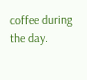coffee during the day.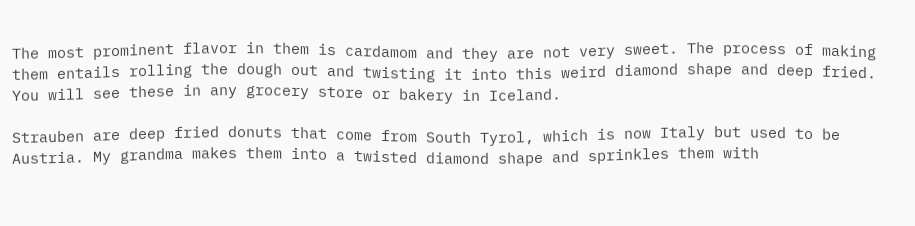The most prominent flavor in them is cardamom and they are not very sweet. The process of making them entails rolling the dough out and twisting it into this weird diamond shape and deep fried. You will see these in any grocery store or bakery in Iceland.

Strauben are deep fried donuts that come from South Tyrol, which is now Italy but used to be Austria. My grandma makes them into a twisted diamond shape and sprinkles them with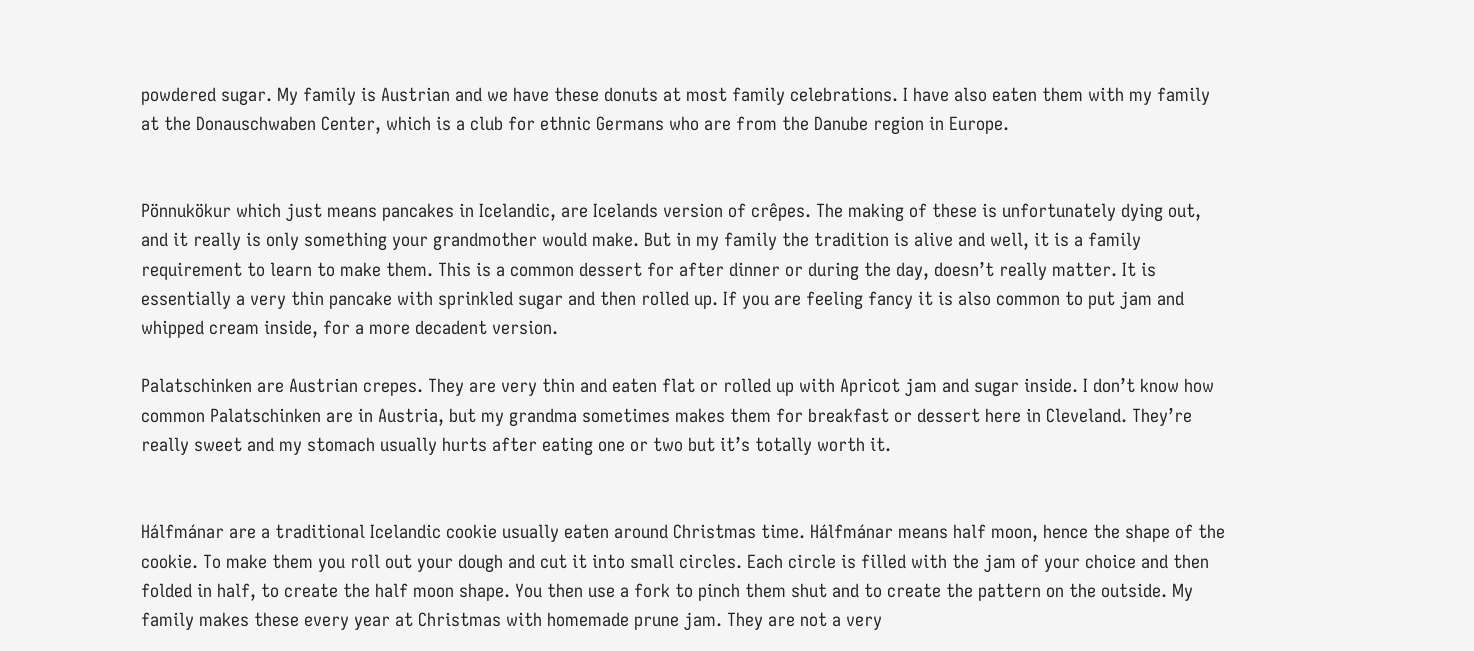powdered sugar. My family is Austrian and we have these donuts at most family celebrations. I have also eaten them with my family at the Donauschwaben Center, which is a club for ethnic Germans who are from the Danube region in Europe.


Pönnukökur which just means pancakes in Icelandic, are Icelands version of crêpes. The making of these is unfortunately dying out, and it really is only something your grandmother would make. But in my family the tradition is alive and well, it is a family requirement to learn to make them. This is a common dessert for after dinner or during the day, doesn’t really matter. It is essentially a very thin pancake with sprinkled sugar and then rolled up. If you are feeling fancy it is also common to put jam and whipped cream inside, for a more decadent version.

Palatschinken are Austrian crepes. They are very thin and eaten flat or rolled up with Apricot jam and sugar inside. I don’t know how common Palatschinken are in Austria, but my grandma sometimes makes them for breakfast or dessert here in Cleveland. They’re really sweet and my stomach usually hurts after eating one or two but it’s totally worth it.


Hálfmánar are a traditional Icelandic cookie usually eaten around Christmas time. Hálfmánar means half moon, hence the shape of the cookie. To make them you roll out your dough and cut it into small circles. Each circle is filled with the jam of your choice and then folded in half, to create the half moon shape. You then use a fork to pinch them shut and to create the pattern on the outside. My family makes these every year at Christmas with homemade prune jam. They are not a very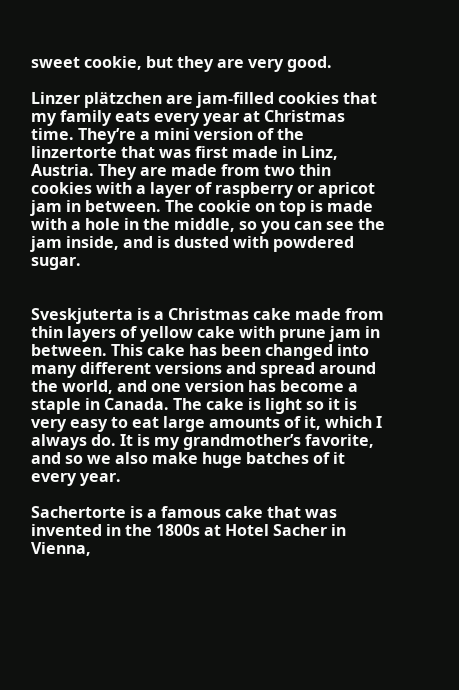sweet cookie, but they are very good.

Linzer plätzchen are jam-filled cookies that my family eats every year at Christmas time. They’re a mini version of the linzertorte that was first made in Linz, Austria. They are made from two thin cookies with a layer of raspberry or apricot jam in between. The cookie on top is made with a hole in the middle, so you can see the jam inside, and is dusted with powdered sugar.


Sveskjuterta is a Christmas cake made from thin layers of yellow cake with prune jam in between. This cake has been changed into many different versions and spread around the world, and one version has become a staple in Canada. The cake is light so it is very easy to eat large amounts of it, which I always do. It is my grandmother’s favorite, and so we also make huge batches of it every year.

Sachertorte is a famous cake that was invented in the 1800s at Hotel Sacher in Vienna,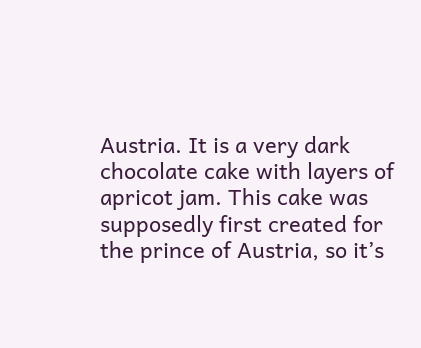Austria. It is a very dark chocolate cake with layers of apricot jam. This cake was supposedly first created for the prince of Austria, so it’s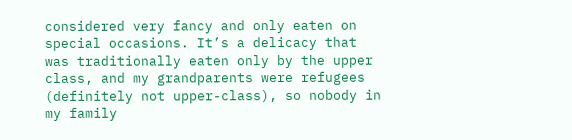considered very fancy and only eaten on special occasions. It’s a delicacy that was traditionally eaten only by the upper class, and my grandparents were refugees (definitely not upper-class), so nobody in my family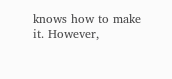knows how to make it. However,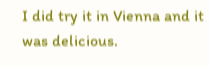I did try it in Vienna and it was delicious.